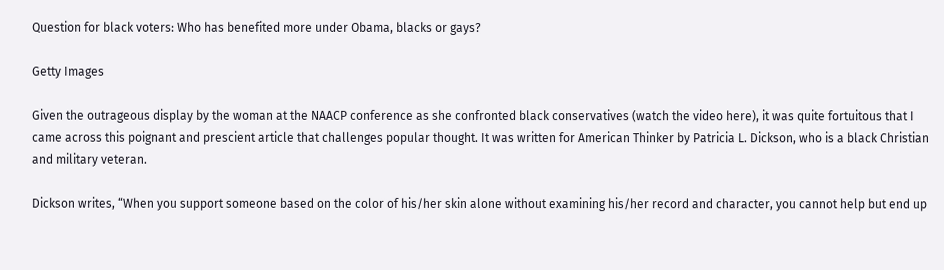Question for black voters: Who has benefited more under Obama, blacks or gays?

Getty Images

Given the outrageous display by the woman at the NAACP conference as she confronted black conservatives (watch the video here), it was quite fortuitous that I came across this poignant and prescient article that challenges popular thought. It was written for American Thinker by Patricia L. Dickson, who is a black Christian and military veteran.

Dickson writes, “When you support someone based on the color of his/her skin alone without examining his/her record and character, you cannot help but end up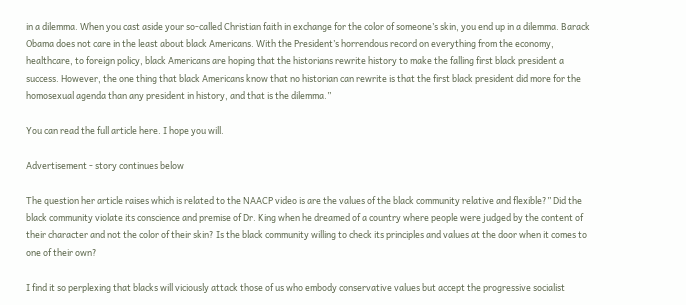in a dilemma. When you cast aside your so-called Christian faith in exchange for the color of someone’s skin, you end up in a dilemma. Barack Obama does not care in the least about black Americans. With the President’s horrendous record on everything from the economy, healthcare, to foreign policy, black Americans are hoping that the historians rewrite history to make the falling first black president a success. However, the one thing that black Americans know that no historian can rewrite is that the first black president did more for the homosexual agenda than any president in history, and that is the dilemma.”

You can read the full article here. I hope you will.

Advertisement - story continues below

The question her article raises which is related to the NAACP video is are the values of the black community relative and flexible?” Did the black community violate its conscience and premise of Dr. King when he dreamed of a country where people were judged by the content of their character and not the color of their skin? Is the black community willing to check its principles and values at the door when it comes to one of their own?

I find it so perplexing that blacks will viciously attack those of us who embody conservative values but accept the progressive socialist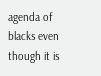agenda of blacks even though it is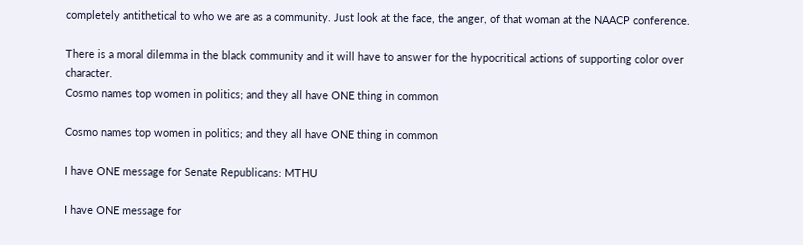completely antithetical to who we are as a community. Just look at the face, the anger, of that woman at the NAACP conference.

There is a moral dilemma in the black community and it will have to answer for the hypocritical actions of supporting color over character.
Cosmo names top women in politics; and they all have ONE thing in common

Cosmo names top women in politics; and they all have ONE thing in common

I have ONE message for Senate Republicans: MTHU

I have ONE message for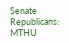Senate Republicans: MTHU